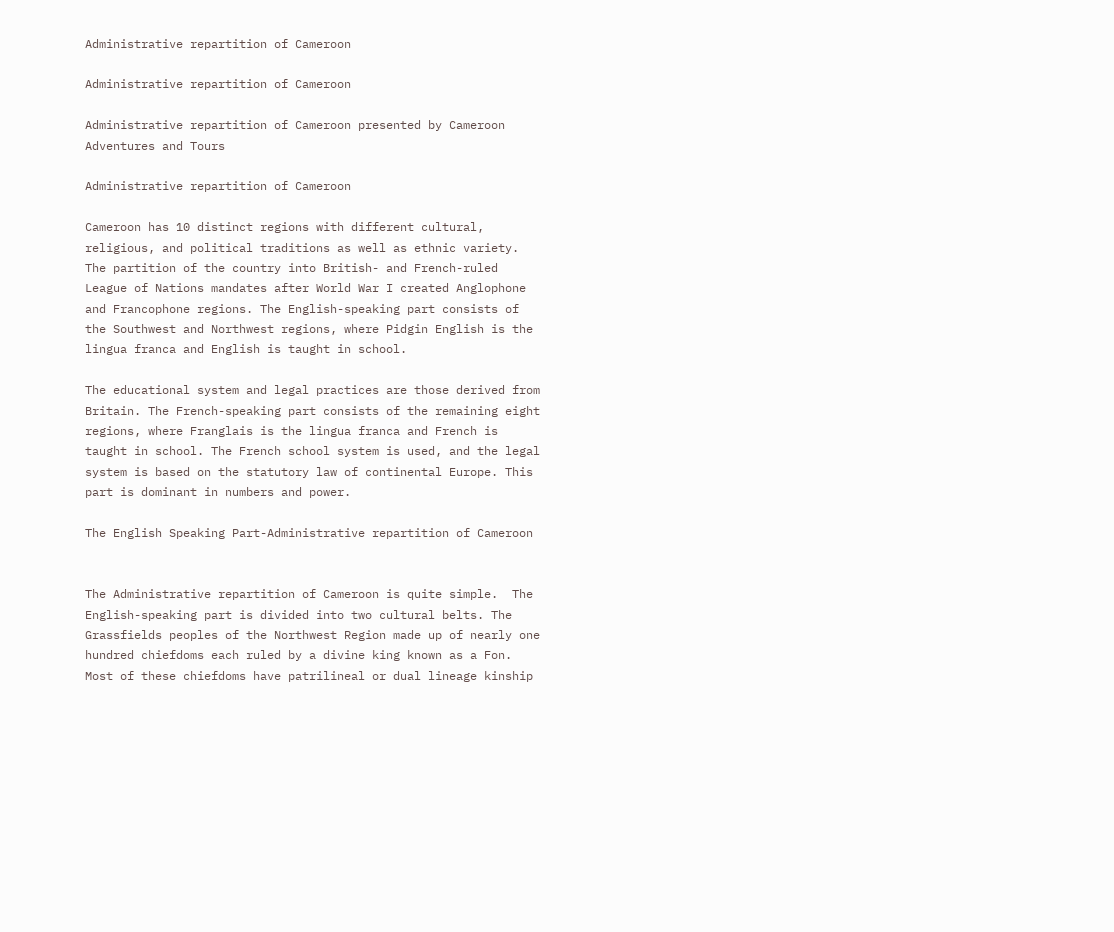Administrative repartition of Cameroon

Administrative repartition of Cameroon

Administrative repartition of Cameroon presented by Cameroon Adventures and Tours

Administrative repartition of Cameroon

Cameroon has 10 distinct regions with different cultural, religious, and political traditions as well as ethnic variety. The partition of the country into British- and French-ruled League of Nations mandates after World War I created Anglophone and Francophone regions. The English-speaking part consists of the Southwest and Northwest regions, where Pidgin English is the lingua franca and English is taught in school.

The educational system and legal practices are those derived from Britain. The French-speaking part consists of the remaining eight regions, where Franglais is the lingua franca and French is taught in school. The French school system is used, and the legal system is based on the statutory law of continental Europe. This part is dominant in numbers and power.

The English Speaking Part-Administrative repartition of Cameroon


The Administrative repartition of Cameroon is quite simple.  The English-speaking part is divided into two cultural belts. The Grassfields peoples of the Northwest Region made up of nearly one hundred chiefdoms each ruled by a divine king known as a Fon. Most of these chiefdoms have patrilineal or dual lineage kinship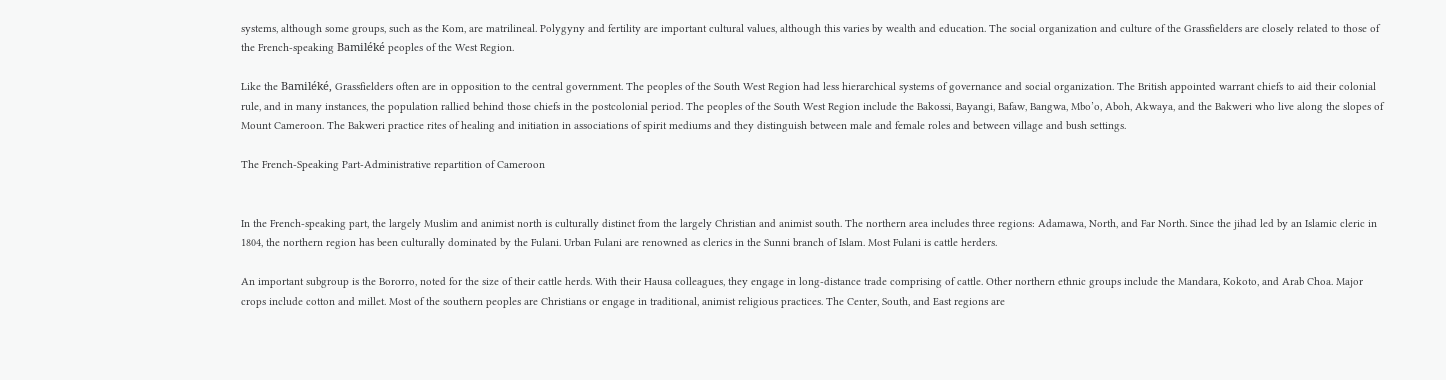systems, although some groups, such as the Kom, are matrilineal. Polygyny and fertility are important cultural values, although this varies by wealth and education. The social organization and culture of the Grassfielders are closely related to those of the French-speaking Bamiléké peoples of the West Region.

Like the Bamiléké, Grassfielders often are in opposition to the central government. The peoples of the South West Region had less hierarchical systems of governance and social organization. The British appointed warrant chiefs to aid their colonial rule, and in many instances, the population rallied behind those chiefs in the postcolonial period. The peoples of the South West Region include the Bakossi, Bayangi, Bafaw, Bangwa, Mbo’o, Aboh, Akwaya, and the Bakweri who live along the slopes of Mount Cameroon. The Bakweri practice rites of healing and initiation in associations of spirit mediums and they distinguish between male and female roles and between village and bush settings.

The French-Speaking Part-Administrative repartition of Cameroon


In the French-speaking part, the largely Muslim and animist north is culturally distinct from the largely Christian and animist south. The northern area includes three regions: Adamawa, North, and Far North. Since the jihad led by an Islamic cleric in 1804, the northern region has been culturally dominated by the Fulani. Urban Fulani are renowned as clerics in the Sunni branch of Islam. Most Fulani is cattle herders.

An important subgroup is the Bororro, noted for the size of their cattle herds. With their Hausa colleagues, they engage in long-distance trade comprising of cattle. Other northern ethnic groups include the Mandara, Kokoto, and Arab Choa. Major crops include cotton and millet. Most of the southern peoples are Christians or engage in traditional, animist religious practices. The Center, South, and East regions are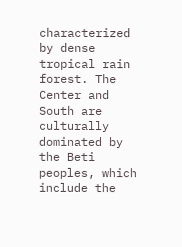characterized by dense tropical rain forest. The Center and South are culturally dominated by the Beti peoples, which include the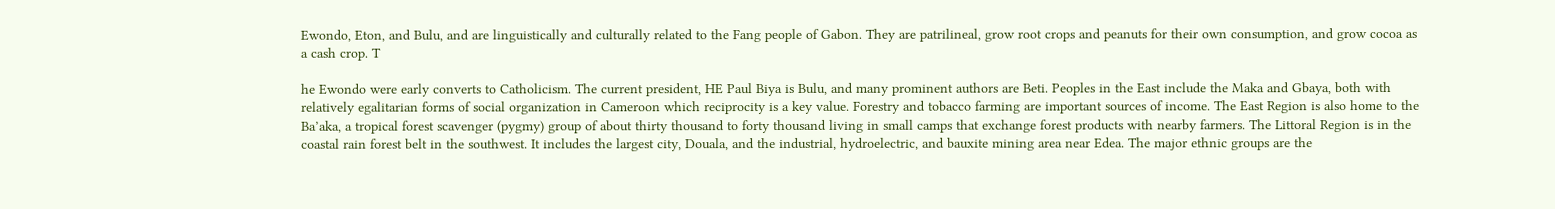Ewondo, Eton, and Bulu, and are linguistically and culturally related to the Fang people of Gabon. They are patrilineal, grow root crops and peanuts for their own consumption, and grow cocoa as a cash crop. T

he Ewondo were early converts to Catholicism. The current president, HE Paul Biya is Bulu, and many prominent authors are Beti. Peoples in the East include the Maka and Gbaya, both with relatively egalitarian forms of social organization in Cameroon which reciprocity is a key value. Forestry and tobacco farming are important sources of income. The East Region is also home to the Ba’aka, a tropical forest scavenger (pygmy) group of about thirty thousand to forty thousand living in small camps that exchange forest products with nearby farmers. The Littoral Region is in the coastal rain forest belt in the southwest. It includes the largest city, Douala, and the industrial, hydroelectric, and bauxite mining area near Edea. The major ethnic groups are the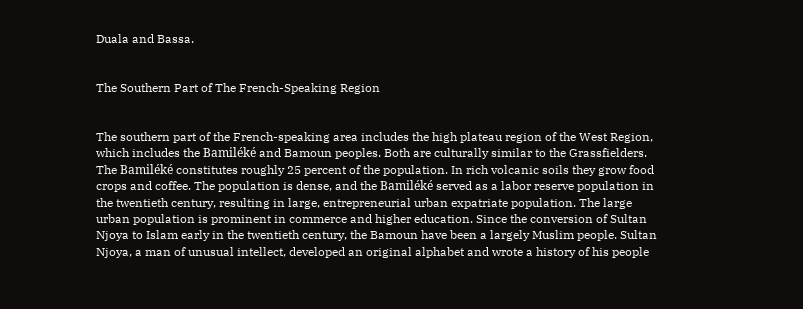Duala and Bassa.


The Southern Part of The French-Speaking Region


The southern part of the French-speaking area includes the high plateau region of the West Region, which includes the Bamiléké and Bamoun peoples. Both are culturally similar to the Grassfielders. The Bamiléké constitutes roughly 25 percent of the population. In rich volcanic soils they grow food crops and coffee. The population is dense, and the Bamiléké served as a labor reserve population in the twentieth century, resulting in large, entrepreneurial urban expatriate population. The large urban population is prominent in commerce and higher education. Since the conversion of Sultan Njoya to Islam early in the twentieth century, the Bamoun have been a largely Muslim people. Sultan Njoya, a man of unusual intellect, developed an original alphabet and wrote a history of his people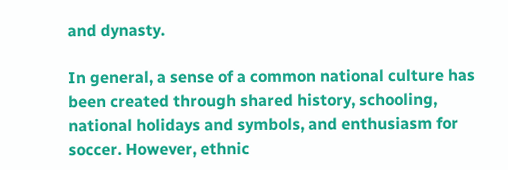and dynasty.

In general, a sense of a common national culture has been created through shared history, schooling, national holidays and symbols, and enthusiasm for soccer. However, ethnic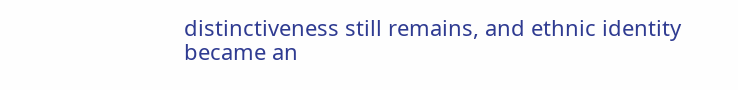distinctiveness still remains, and ethnic identity became an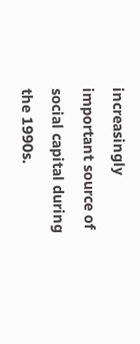increasingly important source of social capital during the 1990s.